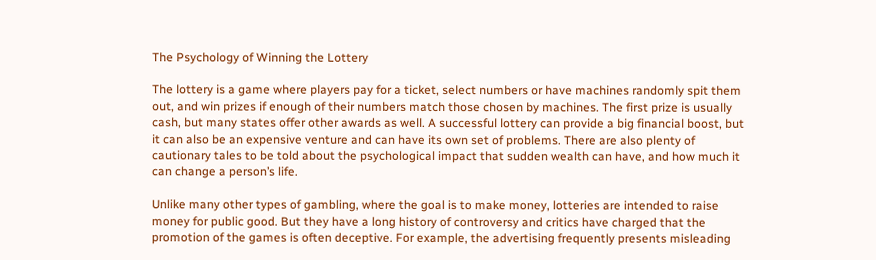The Psychology of Winning the Lottery

The lottery is a game where players pay for a ticket, select numbers or have machines randomly spit them out, and win prizes if enough of their numbers match those chosen by machines. The first prize is usually cash, but many states offer other awards as well. A successful lottery can provide a big financial boost, but it can also be an expensive venture and can have its own set of problems. There are also plenty of cautionary tales to be told about the psychological impact that sudden wealth can have, and how much it can change a person’s life.

Unlike many other types of gambling, where the goal is to make money, lotteries are intended to raise money for public good. But they have a long history of controversy and critics have charged that the promotion of the games is often deceptive. For example, the advertising frequently presents misleading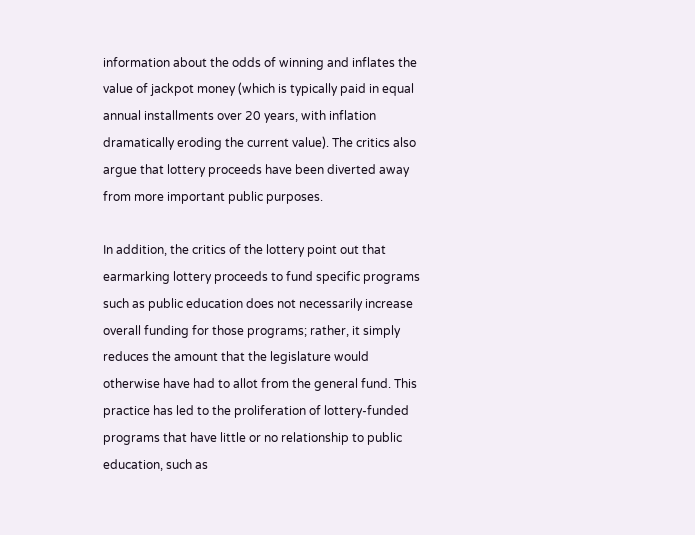information about the odds of winning and inflates the value of jackpot money (which is typically paid in equal annual installments over 20 years, with inflation dramatically eroding the current value). The critics also argue that lottery proceeds have been diverted away from more important public purposes.

In addition, the critics of the lottery point out that earmarking lottery proceeds to fund specific programs such as public education does not necessarily increase overall funding for those programs; rather, it simply reduces the amount that the legislature would otherwise have had to allot from the general fund. This practice has led to the proliferation of lottery-funded programs that have little or no relationship to public education, such as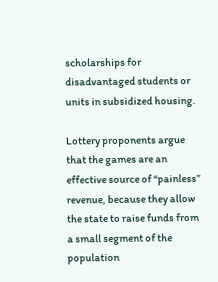scholarships for disadvantaged students or units in subsidized housing.

Lottery proponents argue that the games are an effective source of “painless” revenue, because they allow the state to raise funds from a small segment of the population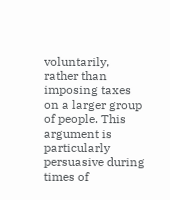voluntarily, rather than imposing taxes on a larger group of people. This argument is particularly persuasive during times of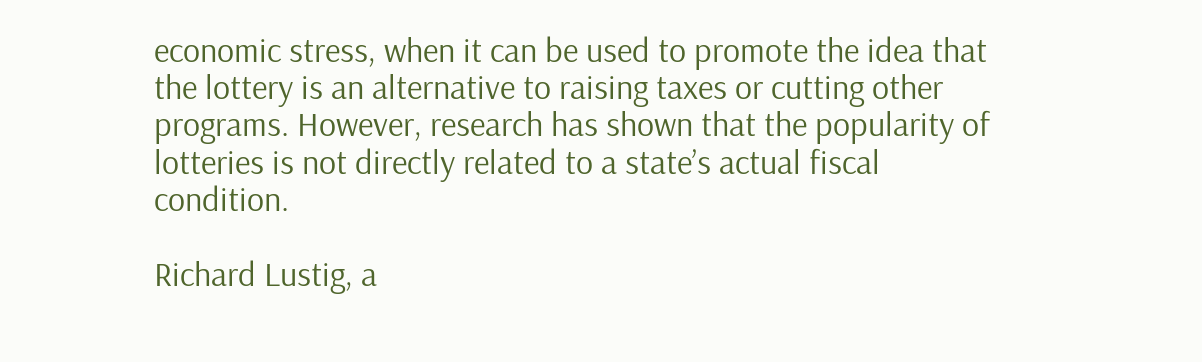economic stress, when it can be used to promote the idea that the lottery is an alternative to raising taxes or cutting other programs. However, research has shown that the popularity of lotteries is not directly related to a state’s actual fiscal condition.

Richard Lustig, a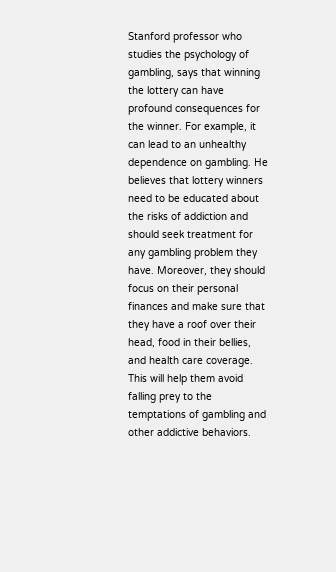Stanford professor who studies the psychology of gambling, says that winning the lottery can have profound consequences for the winner. For example, it can lead to an unhealthy dependence on gambling. He believes that lottery winners need to be educated about the risks of addiction and should seek treatment for any gambling problem they have. Moreover, they should focus on their personal finances and make sure that they have a roof over their head, food in their bellies, and health care coverage. This will help them avoid falling prey to the temptations of gambling and other addictive behaviors.